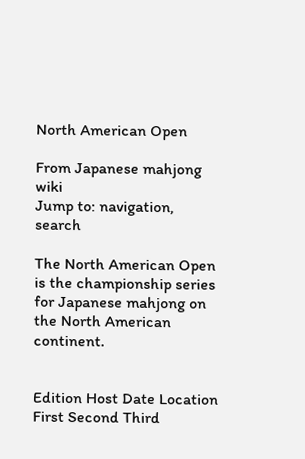North American Open

From Japanese mahjong wiki
Jump to: navigation, search

The North American Open is the championship series for Japanese mahjong on the North American continent.


Edition Host Date Location First Second Third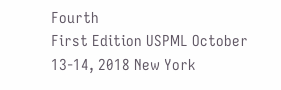Fourth
First Edition USPML October 13-14, 2018 New York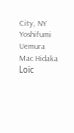City, NY Yoshifumi Uemura Mac Hidaka Loïc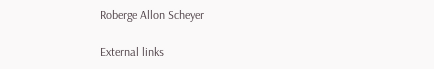Roberge Allon Scheyer

External links